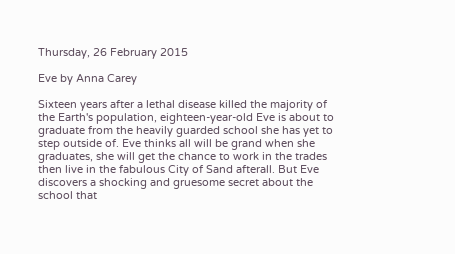Thursday, 26 February 2015

Eve by Anna Carey

Sixteen years after a lethal disease killed the majority of the Earth's population, eighteen-year-old Eve is about to graduate from the heavily guarded school she has yet to step outside of. Eve thinks all will be grand when she graduates, she will get the chance to work in the trades then live in the fabulous City of Sand afterall. But Eve discovers a shocking and gruesome secret about the school that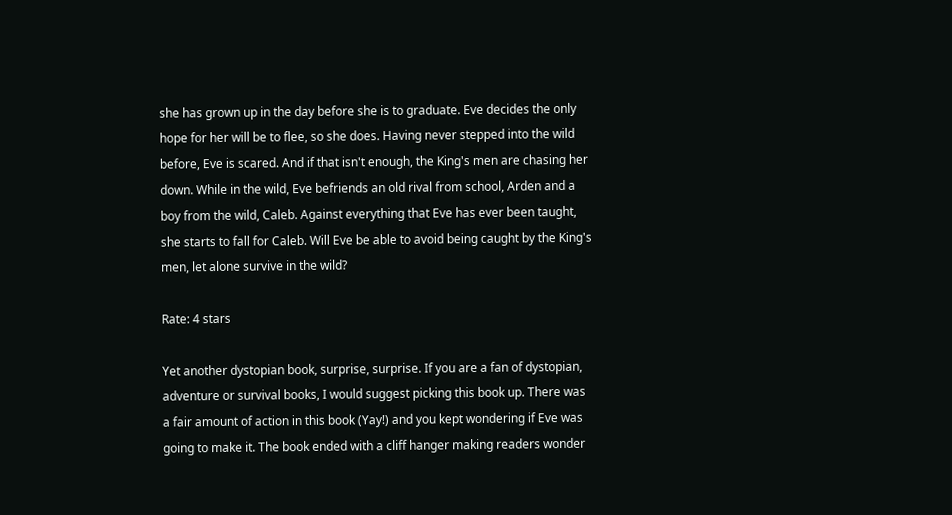she has grown up in the day before she is to graduate. Eve decides the only hope for her will be to flee, so she does. Having never stepped into the wild before, Eve is scared. And if that isn't enough, the King's men are chasing her down. While in the wild, Eve befriends an old rival from school, Arden and a boy from the wild, Caleb. Against everything that Eve has ever been taught, she starts to fall for Caleb. Will Eve be able to avoid being caught by the King's men, let alone survive in the wild?

Rate: 4 stars

Yet another dystopian book, surprise, surprise. If you are a fan of dystopian, adventure or survival books, I would suggest picking this book up. There was a fair amount of action in this book (Yay!) and you kept wondering if Eve was going to make it. The book ended with a cliff hanger making readers wonder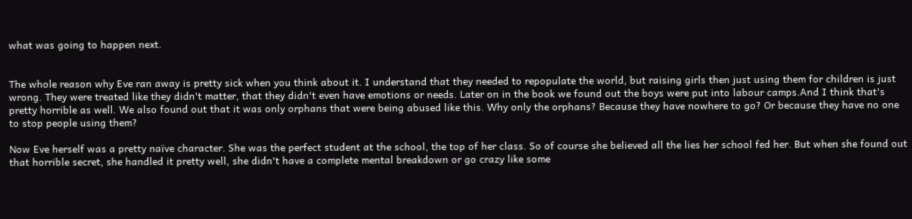what was going to happen next.


The whole reason why Eve ran away is pretty sick when you think about it. I understand that they needed to repopulate the world, but raising girls then just using them for children is just wrong. They were treated like they didn't matter, that they didn't even have emotions or needs. Later on in the book we found out the boys were put into labour camps.And I think that's pretty horrible as well. We also found out that it was only orphans that were being abused like this. Why only the orphans? Because they have nowhere to go? Or because they have no one to stop people using them?

Now Eve herself was a pretty naïve character. She was the perfect student at the school, the top of her class. So of course she believed all the lies her school fed her. But when she found out that horrible secret, she handled it pretty well, she didn't have a complete mental breakdown or go crazy like some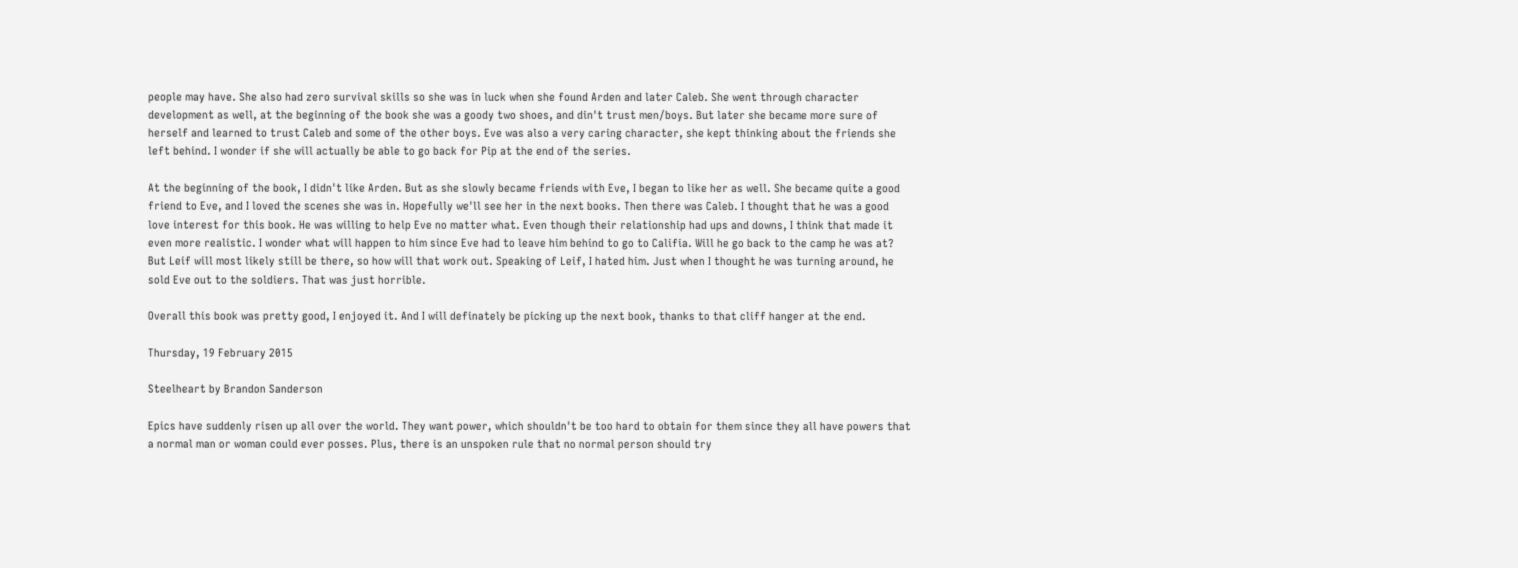people may have. She also had zero survival skills so she was in luck when she found Arden and later Caleb. She went through character development as well, at the beginning of the book she was a goody two shoes, and din't trust men/boys. But later she became more sure of herself and learned to trust Caleb and some of the other boys. Eve was also a very caring character, she kept thinking about the friends she left behind. I wonder if she will actually be able to go back for Pip at the end of the series.

At the beginning of the book, I didn't like Arden. But as she slowly became friends with Eve, I began to like her as well. She became quite a good friend to Eve, and I loved the scenes she was in. Hopefully we'll see her in the next books. Then there was Caleb. I thought that he was a good love interest for this book. He was willing to help Eve no matter what. Even though their relationship had ups and downs, I think that made it even more realistic. I wonder what will happen to him since Eve had to leave him behind to go to Califia. Will he go back to the camp he was at? But Leif will most likely still be there, so how will that work out. Speaking of Leif, I hated him. Just when I thought he was turning around, he sold Eve out to the soldiers. That was just horrible.

Overall this book was pretty good, I enjoyed it. And I will definately be picking up the next book, thanks to that cliff hanger at the end.

Thursday, 19 February 2015

Steelheart by Brandon Sanderson

Epics have suddenly risen up all over the world. They want power, which shouldn't be too hard to obtain for them since they all have powers that a normal man or woman could ever posses. Plus, there is an unspoken rule that no normal person should try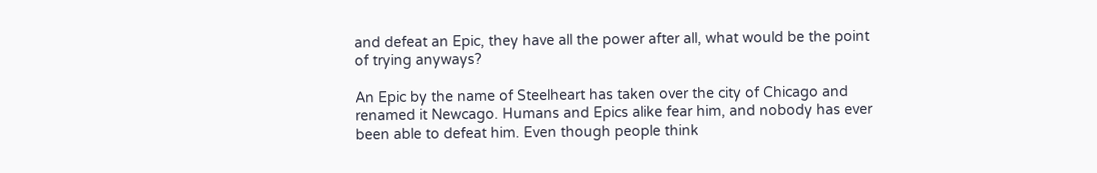and defeat an Epic, they have all the power after all, what would be the point of trying anyways?

An Epic by the name of Steelheart has taken over the city of Chicago and renamed it Newcago. Humans and Epics alike fear him, and nobody has ever been able to defeat him. Even though people think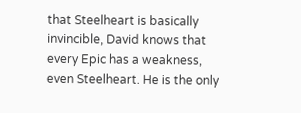that Steelheart is basically invincible, David knows that every Epic has a weakness, even Steelheart. He is the only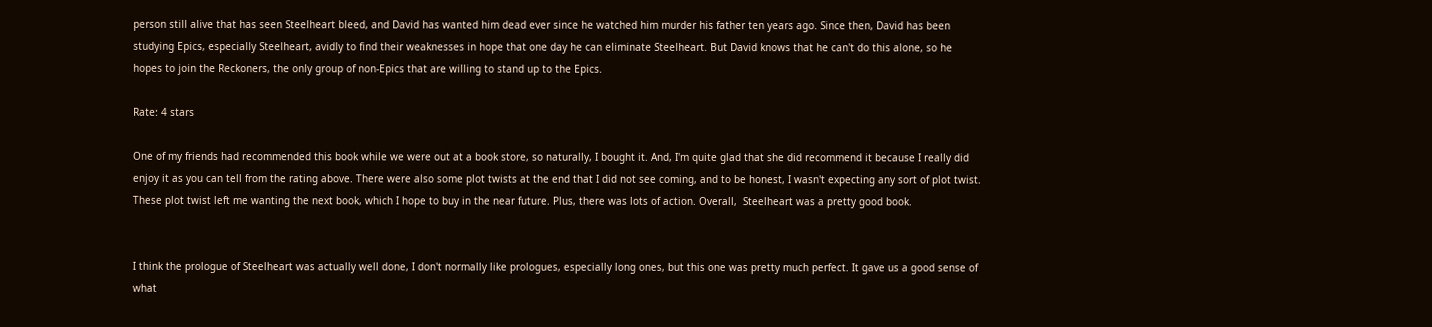person still alive that has seen Steelheart bleed, and David has wanted him dead ever since he watched him murder his father ten years ago. Since then, David has been studying Epics, especially Steelheart, avidly to find their weaknesses in hope that one day he can eliminate Steelheart. But David knows that he can't do this alone, so he hopes to join the Reckoners, the only group of non-Epics that are willing to stand up to the Epics.

Rate: 4 stars

One of my friends had recommended this book while we were out at a book store, so naturally, I bought it. And, I'm quite glad that she did recommend it because I really did enjoy it as you can tell from the rating above. There were also some plot twists at the end that I did not see coming, and to be honest, I wasn't expecting any sort of plot twist. These plot twist left me wanting the next book, which I hope to buy in the near future. Plus, there was lots of action. Overall,  Steelheart was a pretty good book.


I think the prologue of Steelheart was actually well done, I don't normally like prologues, especially long ones, but this one was pretty much perfect. It gave us a good sense of what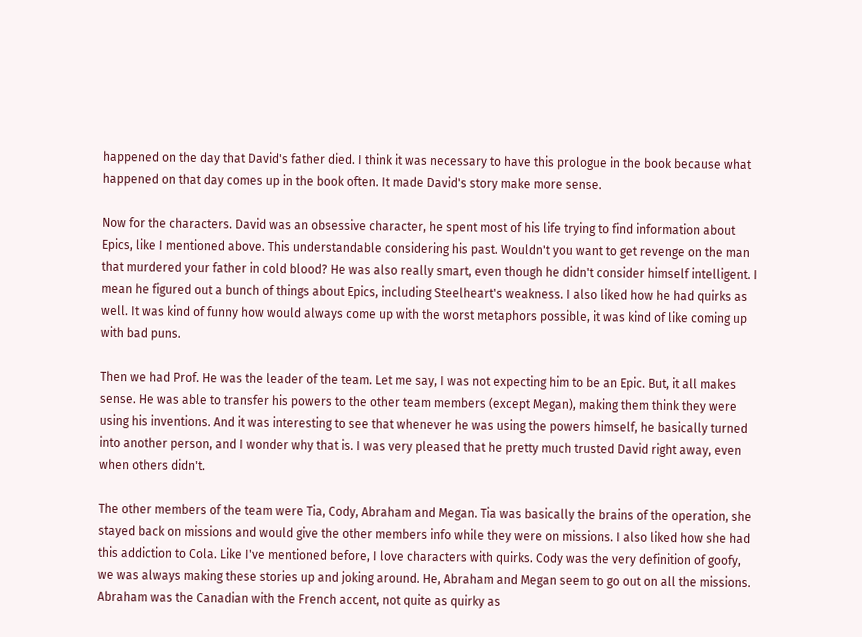happened on the day that David's father died. I think it was necessary to have this prologue in the book because what happened on that day comes up in the book often. It made David's story make more sense.

Now for the characters. David was an obsessive character, he spent most of his life trying to find information about Epics, like I mentioned above. This understandable considering his past. Wouldn't you want to get revenge on the man that murdered your father in cold blood? He was also really smart, even though he didn't consider himself intelligent. I mean he figured out a bunch of things about Epics, including Steelheart's weakness. I also liked how he had quirks as well. It was kind of funny how would always come up with the worst metaphors possible, it was kind of like coming up with bad puns.

Then we had Prof. He was the leader of the team. Let me say, I was not expecting him to be an Epic. But, it all makes sense. He was able to transfer his powers to the other team members (except Megan), making them think they were using his inventions. And it was interesting to see that whenever he was using the powers himself, he basically turned into another person, and I wonder why that is. I was very pleased that he pretty much trusted David right away, even when others didn't.

The other members of the team were Tia, Cody, Abraham and Megan. Tia was basically the brains of the operation, she stayed back on missions and would give the other members info while they were on missions. I also liked how she had this addiction to Cola. Like I've mentioned before, I love characters with quirks. Cody was the very definition of goofy, we was always making these stories up and joking around. He, Abraham and Megan seem to go out on all the missions. Abraham was the Canadian with the French accent, not quite as quirky as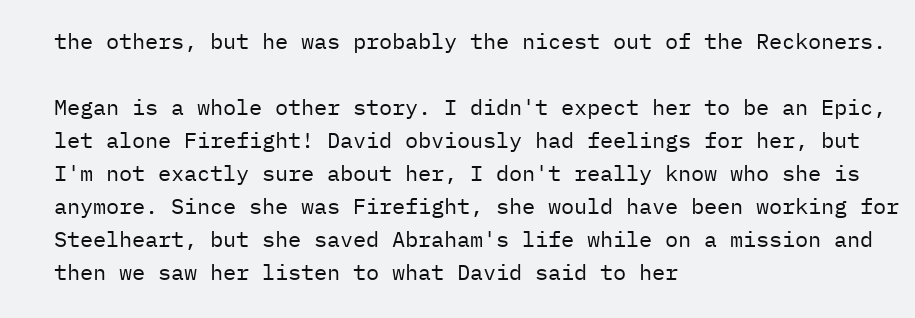the others, but he was probably the nicest out of the Reckoners.

Megan is a whole other story. I didn't expect her to be an Epic, let alone Firefight! David obviously had feelings for her, but I'm not exactly sure about her, I don't really know who she is anymore. Since she was Firefight, she would have been working for Steelheart, but she saved Abraham's life while on a mission and then we saw her listen to what David said to her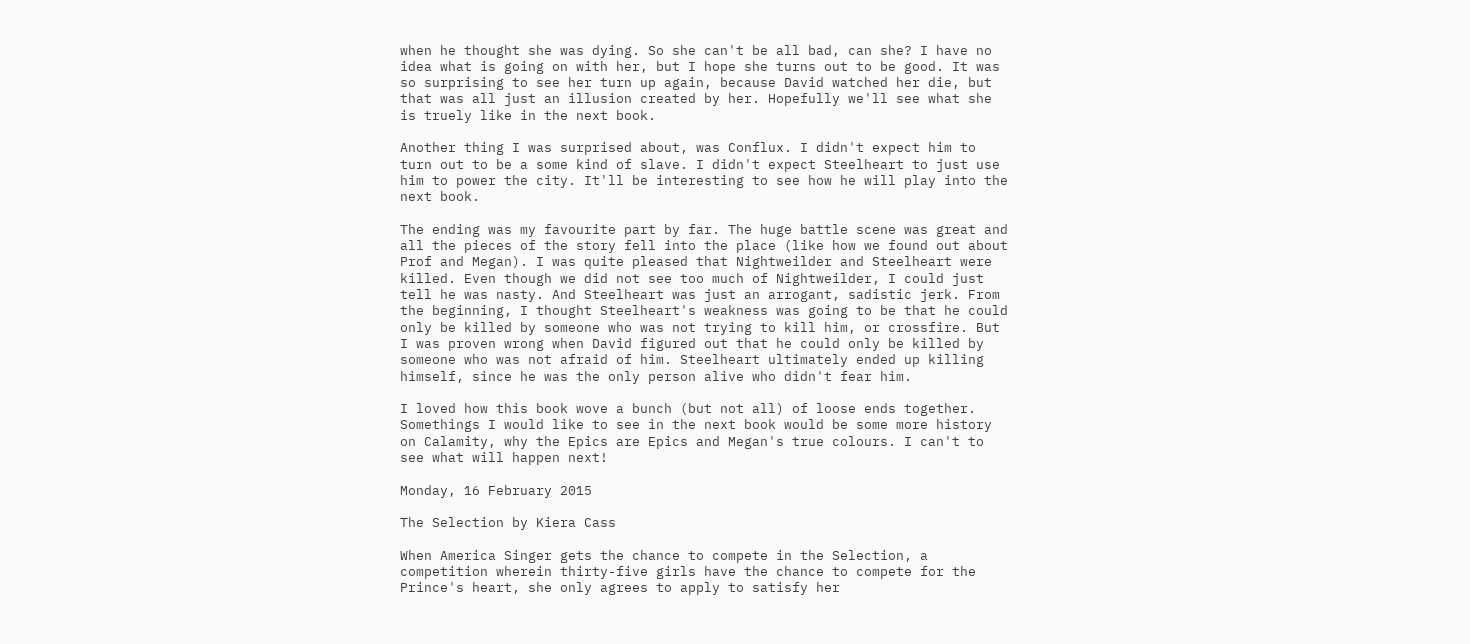when he thought she was dying. So she can't be all bad, can she? I have no idea what is going on with her, but I hope she turns out to be good. It was so surprising to see her turn up again, because David watched her die, but that was all just an illusion created by her. Hopefully we'll see what she is truely like in the next book.

Another thing I was surprised about, was Conflux. I didn't expect him to turn out to be a some kind of slave. I didn't expect Steelheart to just use him to power the city. It'll be interesting to see how he will play into the next book.

The ending was my favourite part by far. The huge battle scene was great and all the pieces of the story fell into the place (like how we found out about Prof and Megan). I was quite pleased that Nightweilder and Steelheart were killed. Even though we did not see too much of Nightweilder, I could just tell he was nasty. And Steelheart was just an arrogant, sadistic jerk. From the beginning, I thought Steelheart's weakness was going to be that he could only be killed by someone who was not trying to kill him, or crossfire. But I was proven wrong when David figured out that he could only be killed by someone who was not afraid of him. Steelheart ultimately ended up killing himself, since he was the only person alive who didn't fear him.

I loved how this book wove a bunch (but not all) of loose ends together. Somethings I would like to see in the next book would be some more history on Calamity, why the Epics are Epics and Megan's true colours. I can't to see what will happen next!

Monday, 16 February 2015

The Selection by Kiera Cass

When America Singer gets the chance to compete in the Selection, a competition wherein thirty-five girls have the chance to compete for the Prince's heart, she only agrees to apply to satisfy her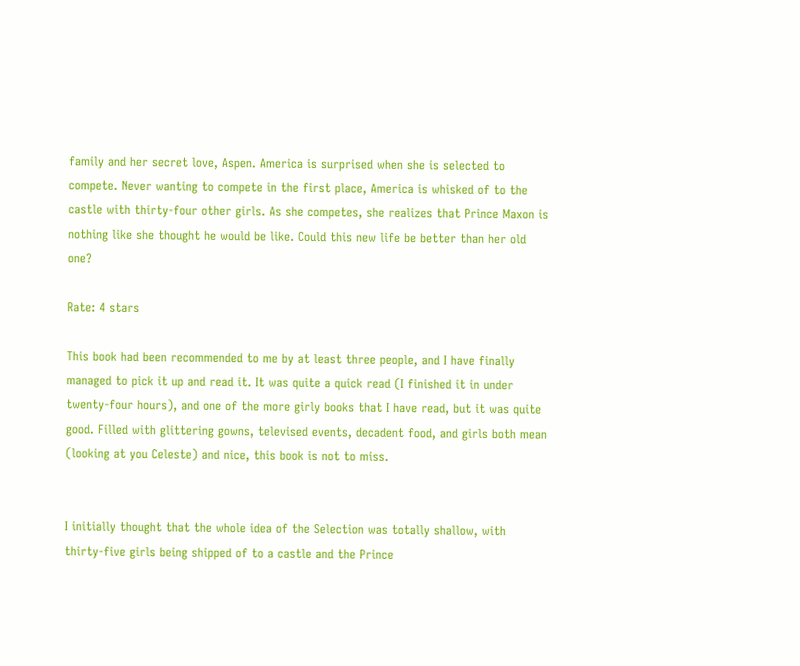family and her secret love, Aspen. America is surprised when she is selected to compete. Never wanting to compete in the first place, America is whisked of to the castle with thirty-four other girls. As she competes, she realizes that Prince Maxon is nothing like she thought he would be like. Could this new life be better than her old one?

Rate: 4 stars

This book had been recommended to me by at least three people, and I have finally managed to pick it up and read it. It was quite a quick read (I finished it in under twenty-four hours), and one of the more girly books that I have read, but it was quite good. Filled with glittering gowns, televised events, decadent food, and girls both mean (looking at you Celeste) and nice, this book is not to miss.


I initially thought that the whole idea of the Selection was totally shallow, with thirty-five girls being shipped of to a castle and the Prince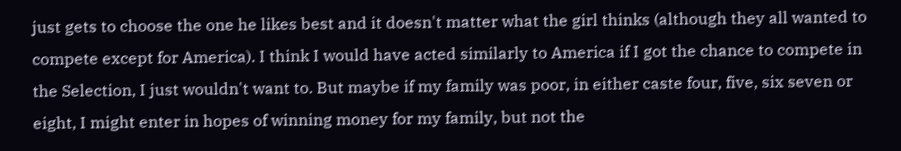just gets to choose the one he likes best and it doesn't matter what the girl thinks (although they all wanted to compete except for America). I think I would have acted similarly to America if I got the chance to compete in the Selection, I just wouldn't want to. But maybe if my family was poor, in either caste four, five, six seven or eight, I might enter in hopes of winning money for my family, but not the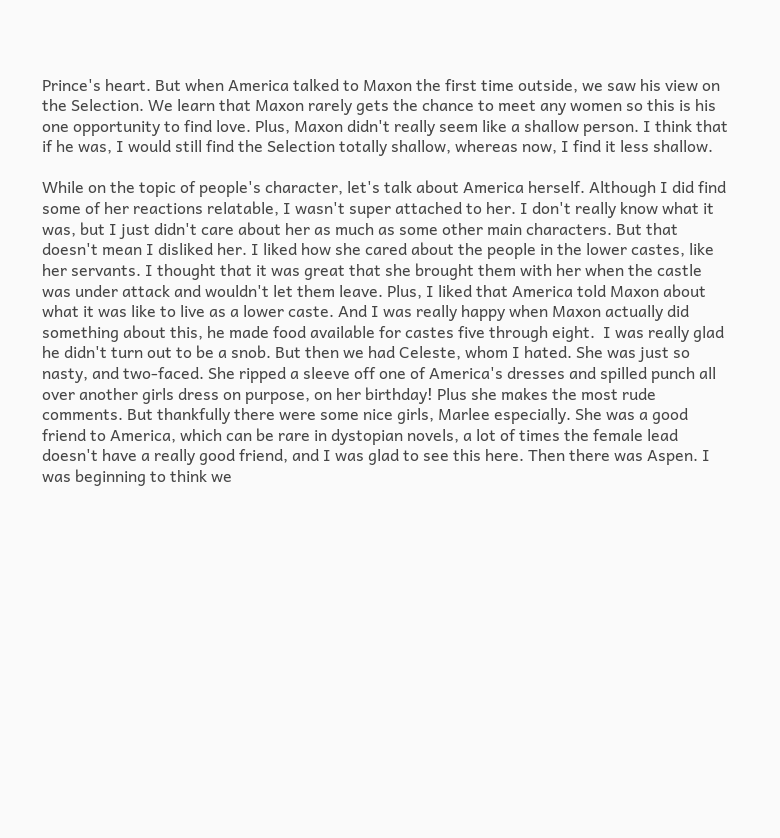Prince's heart. But when America talked to Maxon the first time outside, we saw his view on the Selection. We learn that Maxon rarely gets the chance to meet any women so this is his one opportunity to find love. Plus, Maxon didn't really seem like a shallow person. I think that if he was, I would still find the Selection totally shallow, whereas now, I find it less shallow.

While on the topic of people's character, let's talk about America herself. Although I did find some of her reactions relatable, I wasn't super attached to her. I don't really know what it was, but I just didn't care about her as much as some other main characters. But that doesn't mean I disliked her. I liked how she cared about the people in the lower castes, like her servants. I thought that it was great that she brought them with her when the castle was under attack and wouldn't let them leave. Plus, I liked that America told Maxon about what it was like to live as a lower caste. And I was really happy when Maxon actually did something about this, he made food available for castes five through eight.  I was really glad he didn't turn out to be a snob. But then we had Celeste, whom I hated. She was just so nasty, and two-faced. She ripped a sleeve off one of America's dresses and spilled punch all over another girls dress on purpose, on her birthday! Plus she makes the most rude comments. But thankfully there were some nice girls, Marlee especially. She was a good friend to America, which can be rare in dystopian novels, a lot of times the female lead doesn't have a really good friend, and I was glad to see this here. Then there was Aspen. I was beginning to think we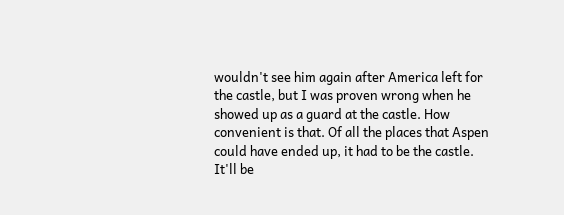wouldn't see him again after America left for the castle, but I was proven wrong when he showed up as a guard at the castle. How convenient is that. Of all the places that Aspen could have ended up, it had to be the castle. It'll be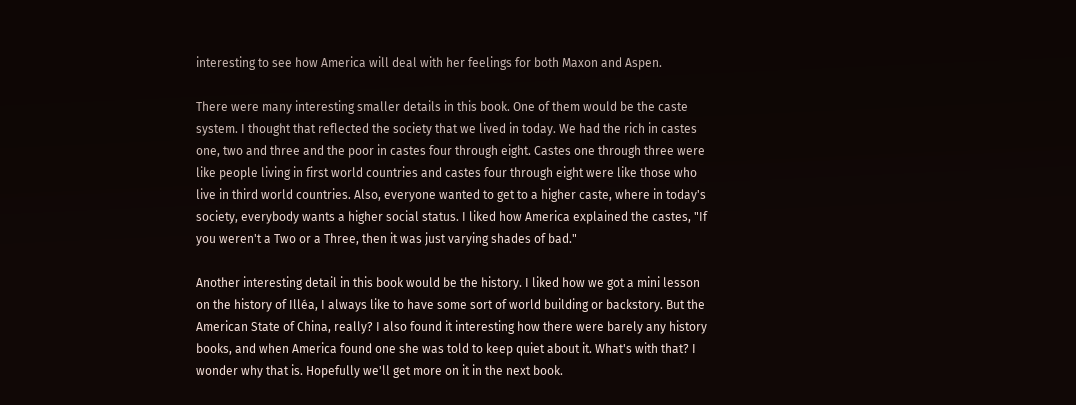interesting to see how America will deal with her feelings for both Maxon and Aspen.

There were many interesting smaller details in this book. One of them would be the caste system. I thought that reflected the society that we lived in today. We had the rich in castes one, two and three and the poor in castes four through eight. Castes one through three were like people living in first world countries and castes four through eight were like those who live in third world countries. Also, everyone wanted to get to a higher caste, where in today's society, everybody wants a higher social status. I liked how America explained the castes, "If you weren't a Two or a Three, then it was just varying shades of bad."

Another interesting detail in this book would be the history. I liked how we got a mini lesson on the history of Illéa, I always like to have some sort of world building or backstory. But the American State of China, really? I also found it interesting how there were barely any history books, and when America found one she was told to keep quiet about it. What's with that? I wonder why that is. Hopefully we'll get more on it in the next book.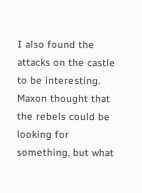I also found the attacks on the castle to be interesting. Maxon thought that the rebels could be looking for something, but what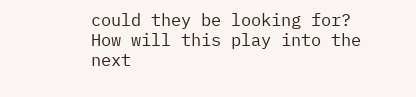could they be looking for? How will this play into the next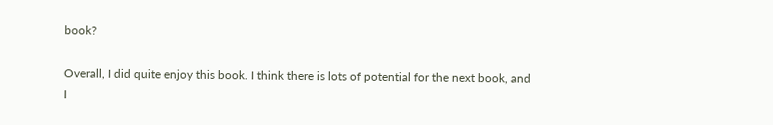book?

Overall, I did quite enjoy this book. I think there is lots of potential for the next book, and I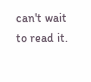can't wait to read it.